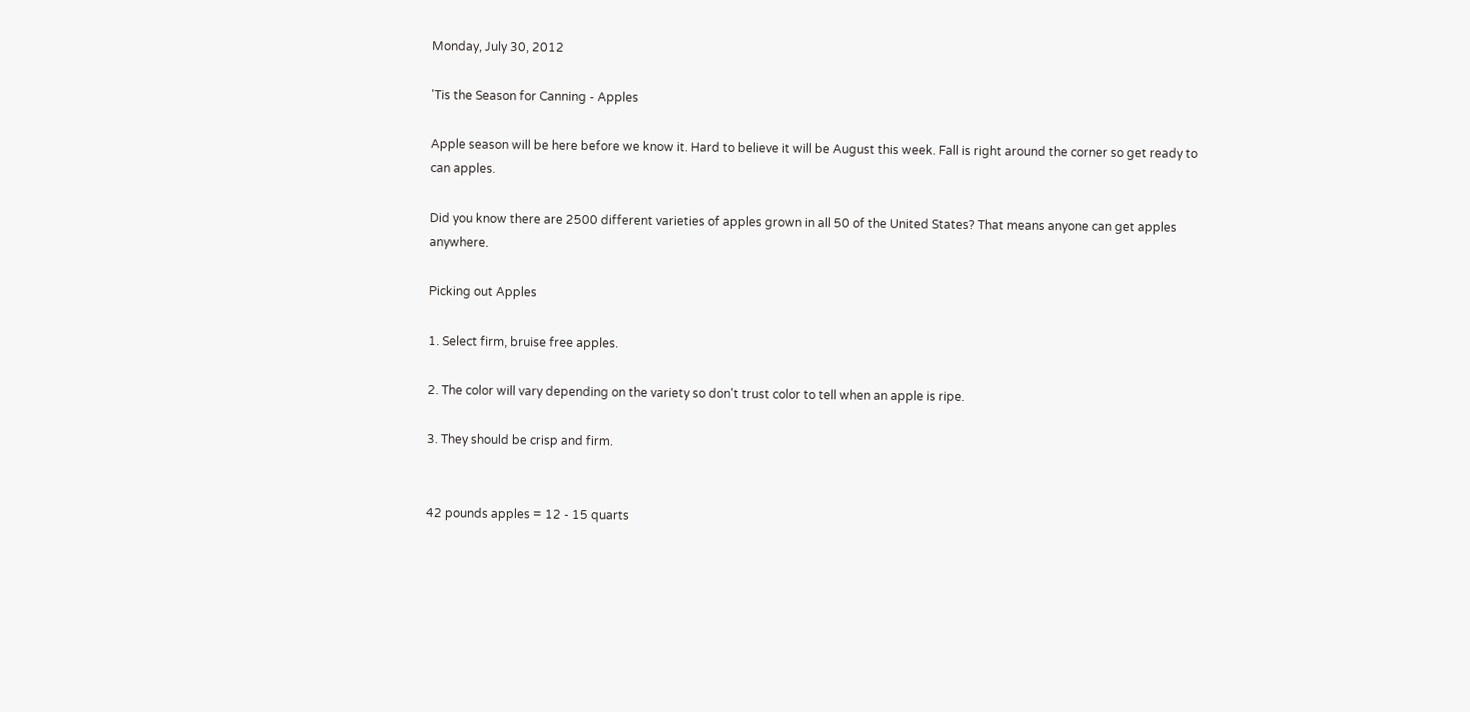Monday, July 30, 2012

'Tis the Season for Canning - Apples

Apple season will be here before we know it. Hard to believe it will be August this week. Fall is right around the corner so get ready to can apples.

Did you know there are 2500 different varieties of apples grown in all 50 of the United States? That means anyone can get apples anywhere.

Picking out Apples

1. Select firm, bruise free apples.

2. The color will vary depending on the variety so don't trust color to tell when an apple is ripe.

3. They should be crisp and firm.


42 pounds apples = 12 - 15 quarts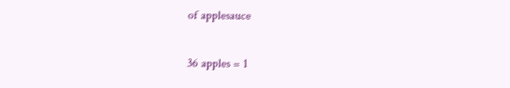of applesauce

36 apples = 1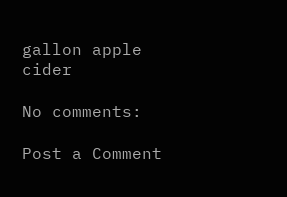gallon apple cider

No comments:

Post a Comment